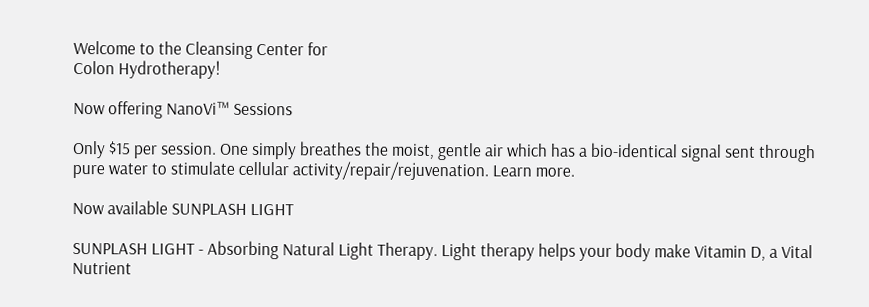Welcome to the Cleansing Center for
Colon Hydrotherapy!

Now offering NanoVi™ Sessions

Only $15 per session. One simply breathes the moist, gentle air which has a bio-identical signal sent through pure water to stimulate cellular activity/repair/rejuvenation. Learn more.

Now available SUNPLASH LIGHT

SUNPLASH LIGHT - Absorbing Natural Light Therapy. Light therapy helps your body make Vitamin D, a Vital Nutrient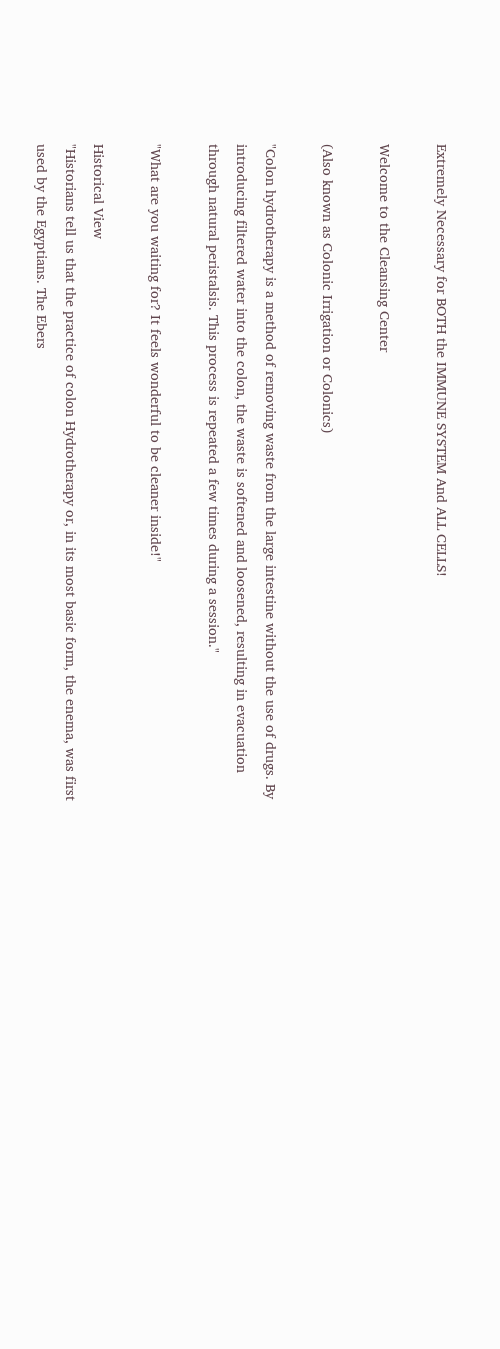Extremely Necessary for BOTH the IMMUNE SYSTEM And ALL CELLS!

Welcome to the Cleansing Center

(Also known as Colonic Irrigation or Colonics)

"Colon hydrotherapy is a method of removing waste from the large intestine without the use of drugs. By introducing filtered water into the colon, the waste is softened and loosened, resulting in evacuation through natural peristalsis. This process is repeated a few times during a session."

"What are you waiting for? It feels wonderful to be cleaner inside!"

Historical View
"Historians tell us that the practice of colon Hydrotherapy or, in its most basic form, the enema, was first used by the Egyptians. The Ebers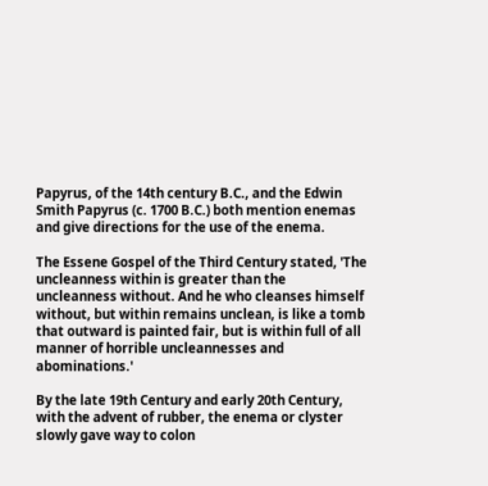Papyrus, of the 14th century B.C., and the Edwin Smith Papyrus (c. 1700 B.C.) both mention enemas and give directions for the use of the enema.

The Essene Gospel of the Third Century stated, 'The uncleanness within is greater than the uncleanness without. And he who cleanses himself without, but within remains unclean, is like a tomb that outward is painted fair, but is within full of all manner of horrible uncleannesses and abominations.'

By the late 19th Century and early 20th Century, with the advent of rubber, the enema or clyster slowly gave way to colon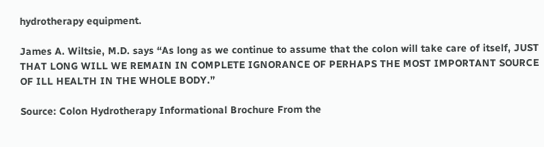hydrotherapy equipment.

James A. Wiltsie, M.D. says “As long as we continue to assume that the colon will take care of itself, JUST THAT LONG WILL WE REMAIN IN COMPLETE IGNORANCE OF PERHAPS THE MOST IMPORTANT SOURCE OF ILL HEALTH IN THE WHOLE BODY.”

Source: Colon Hydrotherapy Informational Brochure From the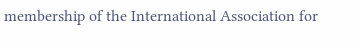membership of the International Association for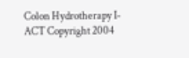Colon Hydrotherapy I-ACT Copyright 2004